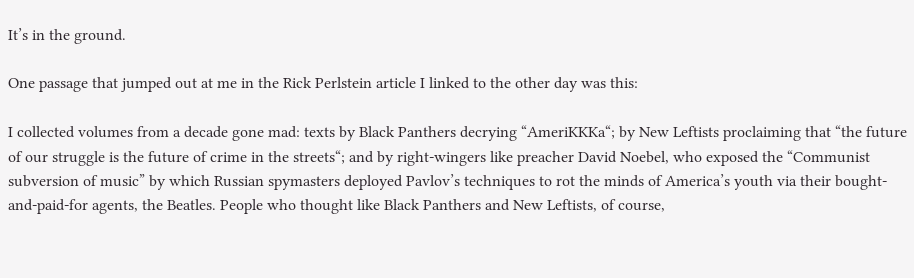It’s in the ground.

One passage that jumped out at me in the Rick Perlstein article I linked to the other day was this:

I collected volumes from a decade gone mad: texts by Black Panthers decrying “AmeriKKKa“; by New Leftists proclaiming that “the future of our struggle is the future of crime in the streets“; and by right-wingers like preacher David Noebel, who exposed the “Communist subversion of music” by which Russian spymasters deployed Pavlov’s techniques to rot the minds of America’s youth via their bought-and-paid-for agents, the Beatles. People who thought like Black Panthers and New Leftists, of course,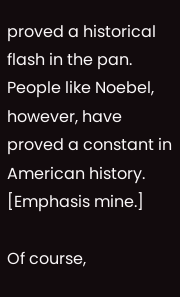proved a historical flash in the pan. People like Noebel, however, have proved a constant in American history. [Emphasis mine.]

Of course,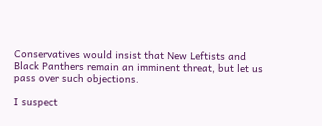Conservatives would insist that New Leftists and Black Panthers remain an imminent threat, but let us pass over such objections.

I suspect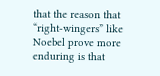that the reason that “right-wingers” like Noebel prove more enduring is that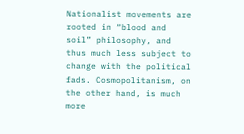Nationalist movements are rooted in “blood and soil” philosophy, and thus much less subject to change with the political fads. Cosmopolitanism, on the other hand, is much more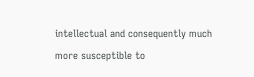intellectual and consequently much more susceptible to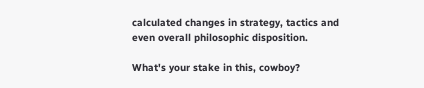calculated changes in strategy, tactics and even overall philosophic disposition.

What's your stake in this, cowboy?